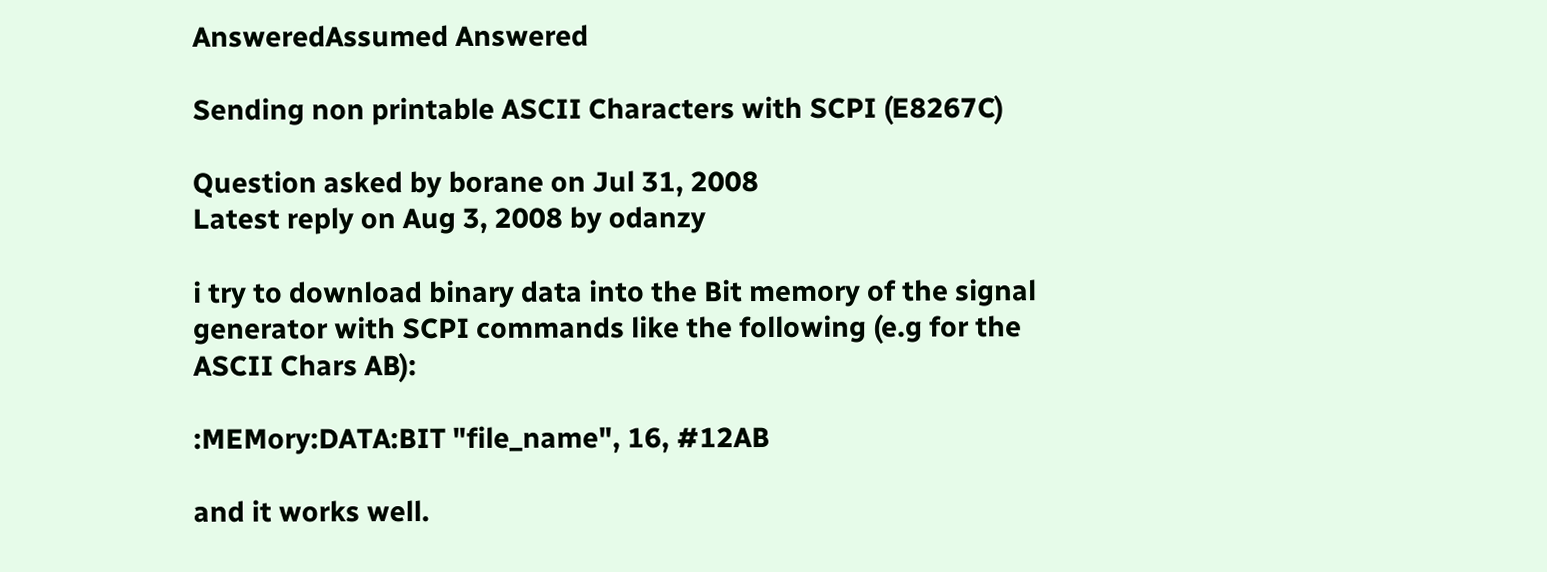AnsweredAssumed Answered

Sending non printable ASCII Characters with SCPI (E8267C)

Question asked by borane on Jul 31, 2008
Latest reply on Aug 3, 2008 by odanzy

i try to download binary data into the Bit memory of the signal generator with SCPI commands like the following (e.g for the ASCII Chars AB):

:MEMory:DATA:BIT "file_name", 16, #12AB

and it works well.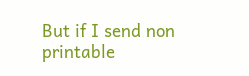But if I send non printable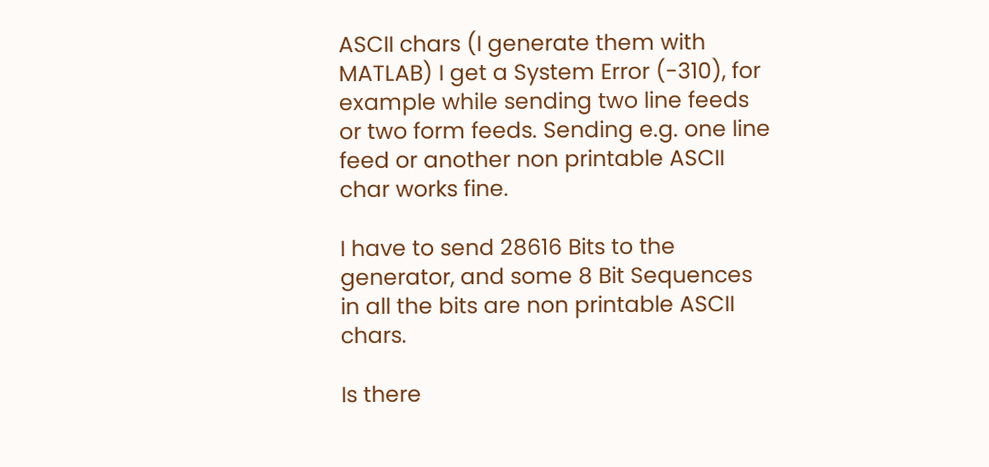ASCII chars (I generate them with MATLAB) I get a System Error (-310), for example while sending two line feeds or two form feeds. Sending e.g. one line feed or another non printable ASCII char works fine.

I have to send 28616 Bits to the generator, and some 8 Bit Sequences in all the bits are non printable ASCII chars.

Is there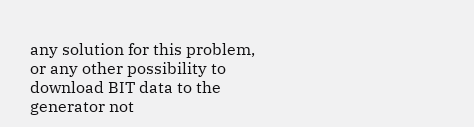any solution for this problem, or any other possibility to download BIT data to the generator not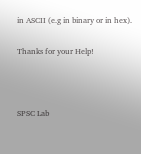in ASCII (e.g in binary or in hex).

Thanks for your Help!



SPSC Lab